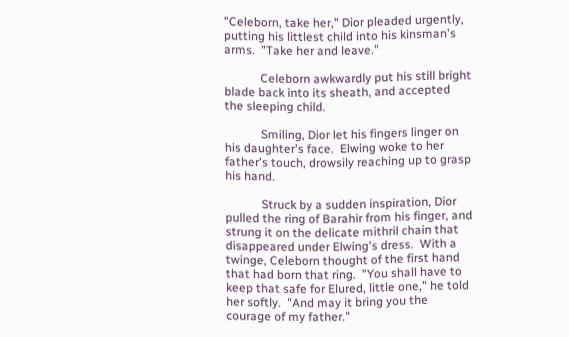"Celeborn, take her," Dior pleaded urgently, putting his littlest child into his kinsman's arms.  "Take her and leave."

            Celeborn awkwardly put his still bright blade back into its sheath, and accepted the sleeping child.

            Smiling, Dior let his fingers linger on his daughter's face.  Elwing woke to her father's touch, drowsily reaching up to grasp his hand.

            Struck by a sudden inspiration, Dior pulled the ring of Barahir from his finger, and strung it on the delicate mithril chain that disappeared under Elwing's dress.  With a twinge, Celeborn thought of the first hand that had born that ring.  "You shall have to keep that safe for Elured, little one," he told her softly.  "And may it bring you the courage of my father."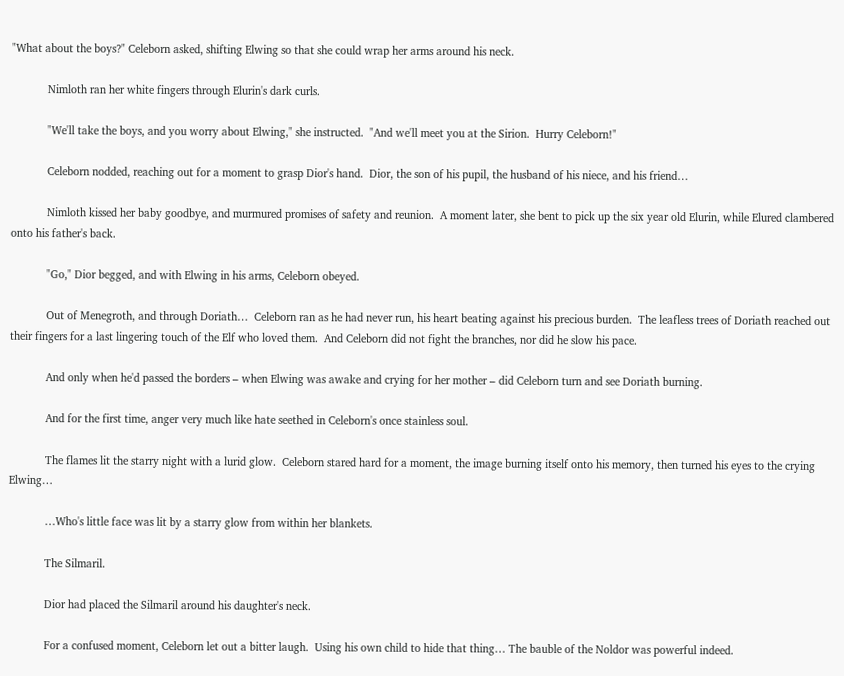"What about the boys?" Celeborn asked, shifting Elwing so that she could wrap her arms around his neck.

            Nimloth ran her white fingers through Elurin's dark curls.

            "We'll take the boys, and you worry about Elwing," she instructed.  "And we'll meet you at the Sirion.  Hurry Celeborn!"

            Celeborn nodded, reaching out for a moment to grasp Dior's hand.  Dior, the son of his pupil, the husband of his niece, and his friend…

            Nimloth kissed her baby goodbye, and murmured promises of safety and reunion.  A moment later, she bent to pick up the six year old Elurin, while Elured clambered onto his father's back.

            "Go," Dior begged, and with Elwing in his arms, Celeborn obeyed.

            Out of Menegroth, and through Doriath…  Celeborn ran as he had never run, his heart beating against his precious burden.  The leafless trees of Doriath reached out their fingers for a last lingering touch of the Elf who loved them.  And Celeborn did not fight the branches, nor did he slow his pace.

            And only when he'd passed the borders – when Elwing was awake and crying for her mother – did Celeborn turn and see Doriath burning.

            And for the first time, anger very much like hate seethed in Celeborn's once stainless soul.

            The flames lit the starry night with a lurid glow.  Celeborn stared hard for a moment, the image burning itself onto his memory, then turned his eyes to the crying Elwing…

            …Who's little face was lit by a starry glow from within her blankets.

            The Silmaril.

            Dior had placed the Silmaril around his daughter's neck.

            For a confused moment, Celeborn let out a bitter laugh.  Using his own child to hide that thing… The bauble of the Noldor was powerful indeed.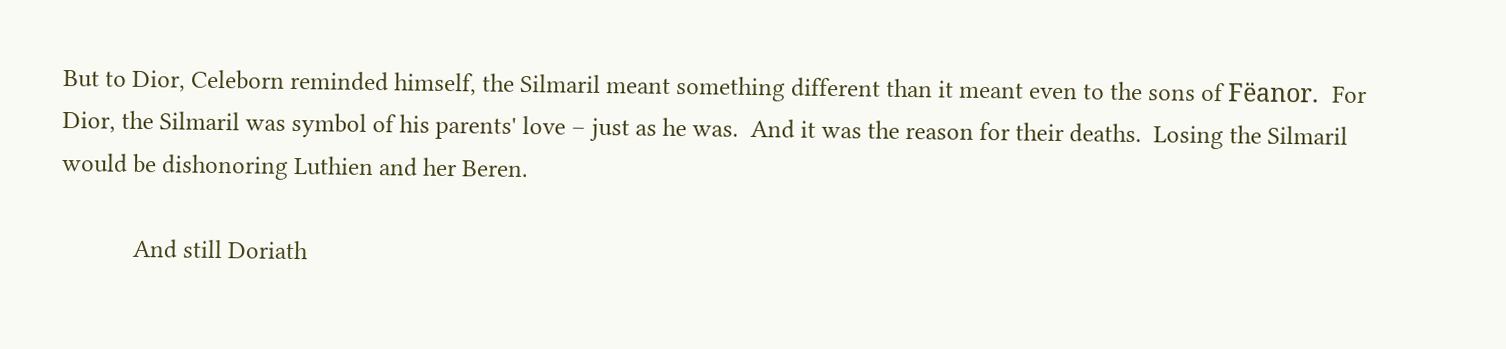But to Dior, Celeborn reminded himself, the Silmaril meant something different than it meant even to the sons of Fëanor.  For Dior, the Silmaril was symbol of his parents' love – just as he was.  And it was the reason for their deaths.  Losing the Silmaril would be dishonoring Luthien and her Beren.

            And still Doriath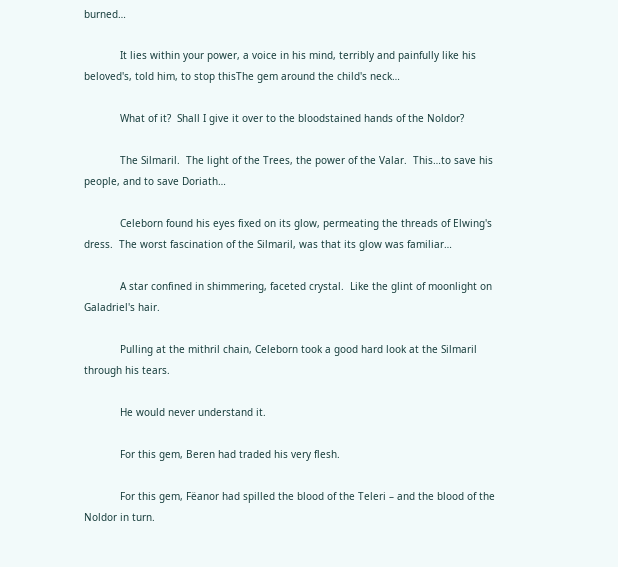burned…

            It lies within your power, a voice in his mind, terribly and painfully like his beloved's, told him, to stop thisThe gem around the child's neck…

            What of it?  Shall I give it over to the bloodstained hands of the Noldor?

            The Silmaril.  The light of the Trees, the power of the Valar.  This…to save his people, and to save Doriath…

            Celeborn found his eyes fixed on its glow, permeating the threads of Elwing's dress.  The worst fascination of the Silmaril, was that its glow was familiar…

            A star confined in shimmering, faceted crystal.  Like the glint of moonlight on Galadriel's hair.

            Pulling at the mithril chain, Celeborn took a good hard look at the Silmaril through his tears.

            He would never understand it.

            For this gem, Beren had traded his very flesh.

            For this gem, Fëanor had spilled the blood of the Teleri – and the blood of the Noldor in turn.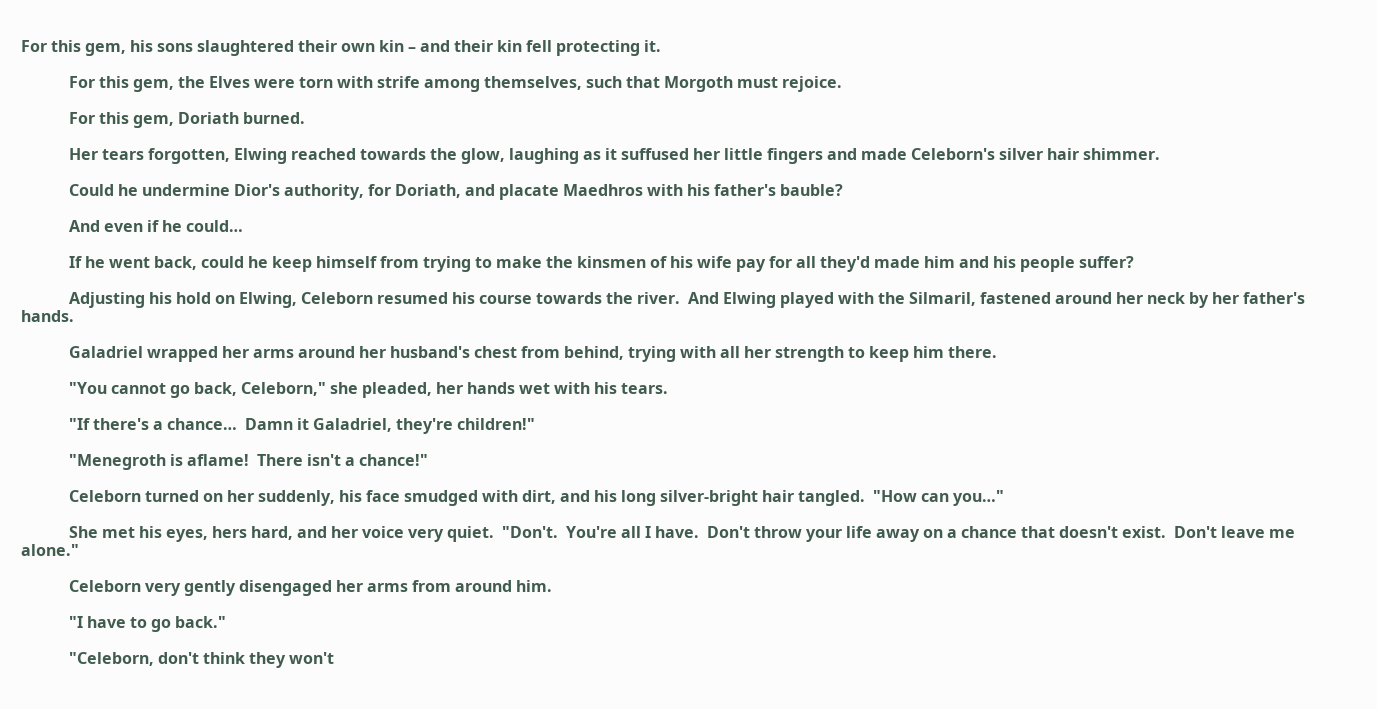For this gem, his sons slaughtered their own kin – and their kin fell protecting it.

            For this gem, the Elves were torn with strife among themselves, such that Morgoth must rejoice.

            For this gem, Doriath burned.

            Her tears forgotten, Elwing reached towards the glow, laughing as it suffused her little fingers and made Celeborn's silver hair shimmer.

            Could he undermine Dior's authority, for Doriath, and placate Maedhros with his father's bauble?

            And even if he could…

            If he went back, could he keep himself from trying to make the kinsmen of his wife pay for all they'd made him and his people suffer?

            Adjusting his hold on Elwing, Celeborn resumed his course towards the river.  And Elwing played with the Silmaril, fastened around her neck by her father's hands.

            Galadriel wrapped her arms around her husband's chest from behind, trying with all her strength to keep him there.

            "You cannot go back, Celeborn," she pleaded, her hands wet with his tears.

            "If there's a chance…  Damn it Galadriel, they're children!"

            "Menegroth is aflame!  There isn't a chance!"

            Celeborn turned on her suddenly, his face smudged with dirt, and his long silver-bright hair tangled.  "How can you…"

            She met his eyes, hers hard, and her voice very quiet.  "Don't.  You're all I have.  Don't throw your life away on a chance that doesn't exist.  Don't leave me alone."

            Celeborn very gently disengaged her arms from around him.

            "I have to go back."

            "Celeborn, don't think they won't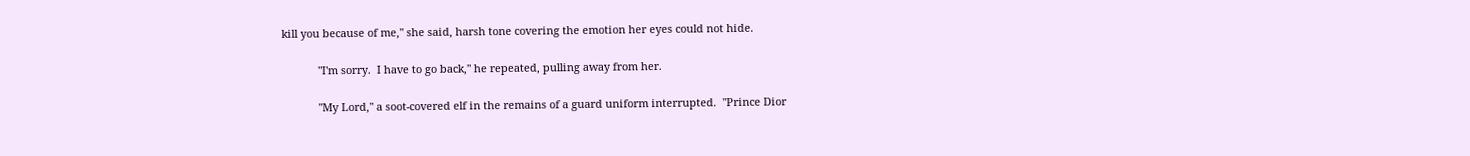kill you because of me," she said, harsh tone covering the emotion her eyes could not hide.

            "I'm sorry.  I have to go back," he repeated, pulling away from her.

            "My Lord," a soot-covered elf in the remains of a guard uniform interrupted.  "Prince Dior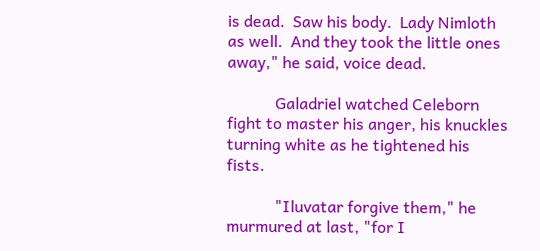is dead.  Saw his body.  Lady Nimloth as well.  And they took the little ones away," he said, voice dead.

            Galadriel watched Celeborn fight to master his anger, his knuckles turning white as he tightened his fists.

            "Iluvatar forgive them," he murmured at last, "for I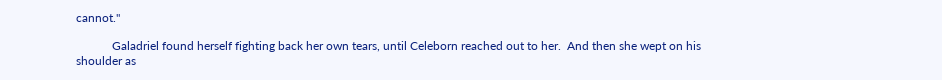cannot."

            Galadriel found herself fighting back her own tears, until Celeborn reached out to her.  And then she wept on his shoulder as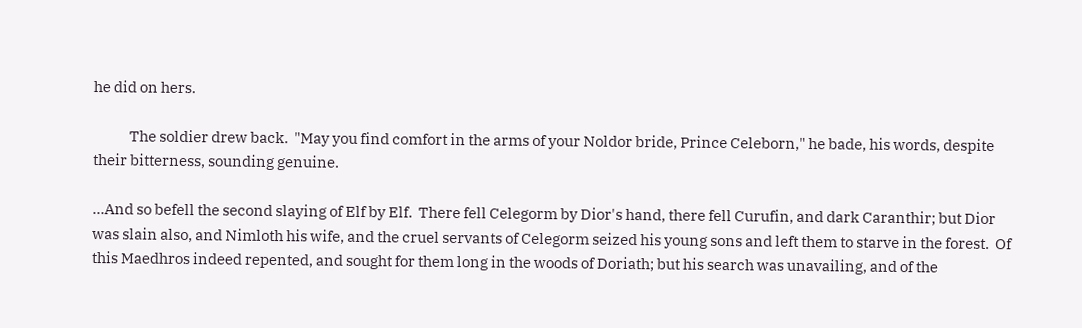he did on hers.

            The soldier drew back.  "May you find comfort in the arms of your Noldor bride, Prince Celeborn," he bade, his words, despite their bitterness, sounding genuine.

…And so befell the second slaying of Elf by Elf.  There fell Celegorm by Dior's hand, there fell Curufin, and dark Caranthir; but Dior was slain also, and Nimloth his wife, and the cruel servants of Celegorm seized his young sons and left them to starve in the forest.  Of this Maedhros indeed repented, and sought for them long in the woods of Doriath; but his search was unavailing, and of the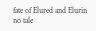fate of Elured and Elurin no tale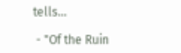tells…

 - "Of the Ruin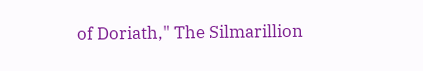of Doriath," The Silmarillion